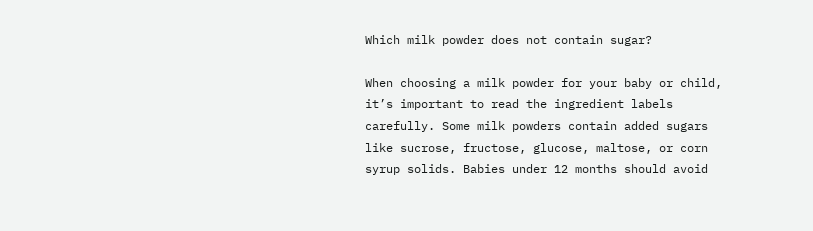Which milk powder does not contain sugar?

When choosing a milk powder for your baby or child, it’s important to read the ingredient labels carefully. Some milk powders contain added sugars like sucrose, fructose, glucose, maltose, or corn syrup solids. Babies under 12 months should avoid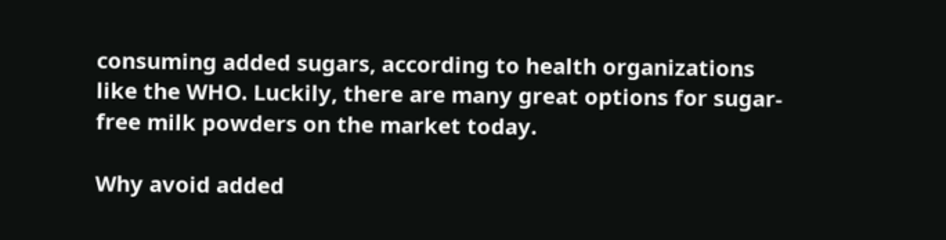consuming added sugars, according to health organizations like the WHO. Luckily, there are many great options for sugar-free milk powders on the market today.

Why avoid added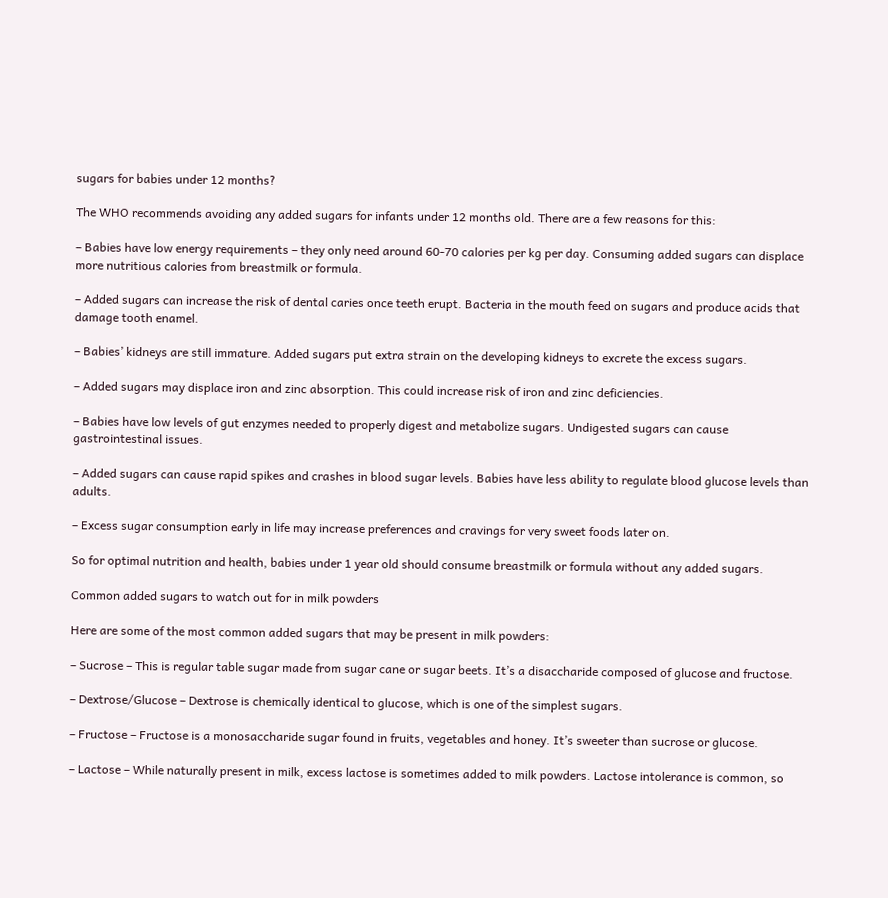sugars for babies under 12 months?

The WHO recommends avoiding any added sugars for infants under 12 months old. There are a few reasons for this:

– Babies have low energy requirements – they only need around 60-70 calories per kg per day. Consuming added sugars can displace more nutritious calories from breastmilk or formula.

– Added sugars can increase the risk of dental caries once teeth erupt. Bacteria in the mouth feed on sugars and produce acids that damage tooth enamel.

– Babies’ kidneys are still immature. Added sugars put extra strain on the developing kidneys to excrete the excess sugars.

– Added sugars may displace iron and zinc absorption. This could increase risk of iron and zinc deficiencies.

– Babies have low levels of gut enzymes needed to properly digest and metabolize sugars. Undigested sugars can cause gastrointestinal issues.

– Added sugars can cause rapid spikes and crashes in blood sugar levels. Babies have less ability to regulate blood glucose levels than adults.

– Excess sugar consumption early in life may increase preferences and cravings for very sweet foods later on.

So for optimal nutrition and health, babies under 1 year old should consume breastmilk or formula without any added sugars.

Common added sugars to watch out for in milk powders

Here are some of the most common added sugars that may be present in milk powders:

– Sucrose – This is regular table sugar made from sugar cane or sugar beets. It’s a disaccharide composed of glucose and fructose.

– Dextrose/Glucose – Dextrose is chemically identical to glucose, which is one of the simplest sugars.

– Fructose – Fructose is a monosaccharide sugar found in fruits, vegetables and honey. It’s sweeter than sucrose or glucose.

– Lactose – While naturally present in milk, excess lactose is sometimes added to milk powders. Lactose intolerance is common, so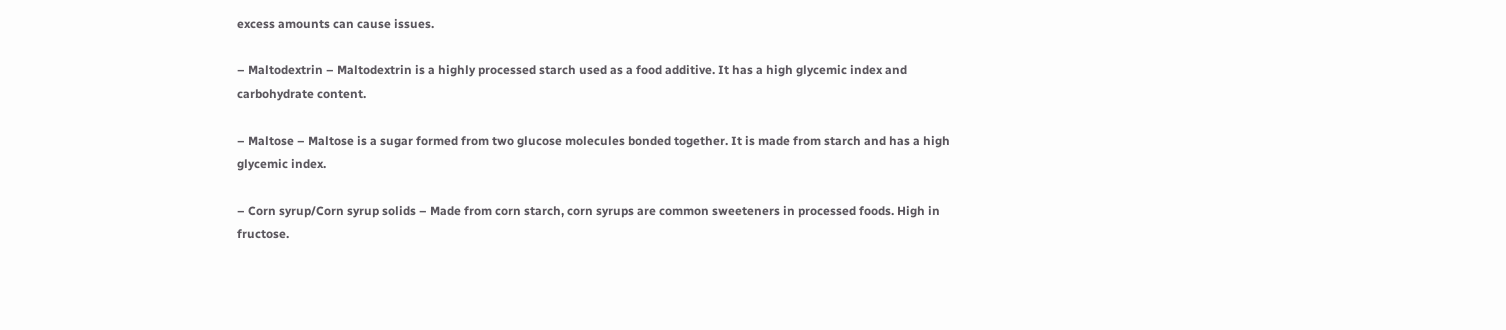excess amounts can cause issues.

– Maltodextrin – Maltodextrin is a highly processed starch used as a food additive. It has a high glycemic index and carbohydrate content.

– Maltose – Maltose is a sugar formed from two glucose molecules bonded together. It is made from starch and has a high glycemic index.

– Corn syrup/Corn syrup solids – Made from corn starch, corn syrups are common sweeteners in processed foods. High in fructose.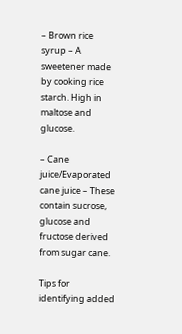– Brown rice syrup – A sweetener made by cooking rice starch. High in maltose and glucose.

– Cane juice/Evaporated cane juice – These contain sucrose, glucose and fructose derived from sugar cane.

Tips for identifying added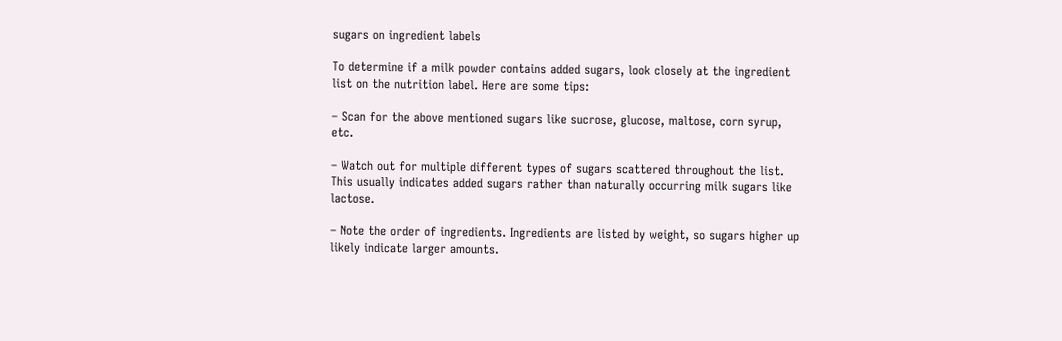sugars on ingredient labels

To determine if a milk powder contains added sugars, look closely at the ingredient list on the nutrition label. Here are some tips:

– Scan for the above mentioned sugars like sucrose, glucose, maltose, corn syrup, etc.

– Watch out for multiple different types of sugars scattered throughout the list. This usually indicates added sugars rather than naturally occurring milk sugars like lactose.

– Note the order of ingredients. Ingredients are listed by weight, so sugars higher up likely indicate larger amounts.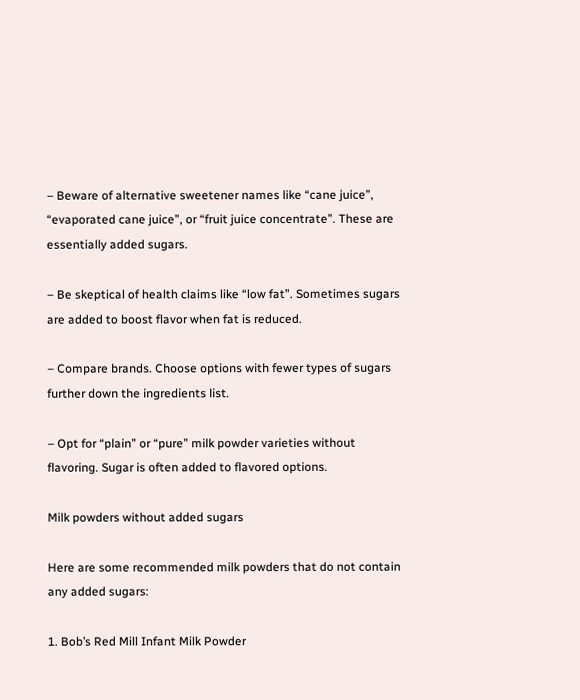– Beware of alternative sweetener names like “cane juice”, “evaporated cane juice”, or “fruit juice concentrate”. These are essentially added sugars.

– Be skeptical of health claims like “low fat”. Sometimes sugars are added to boost flavor when fat is reduced.

– Compare brands. Choose options with fewer types of sugars further down the ingredients list.

– Opt for “plain” or “pure” milk powder varieties without flavoring. Sugar is often added to flavored options.

Milk powders without added sugars

Here are some recommended milk powders that do not contain any added sugars:

1. Bob’s Red Mill Infant Milk Powder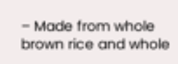– Made from whole brown rice and whole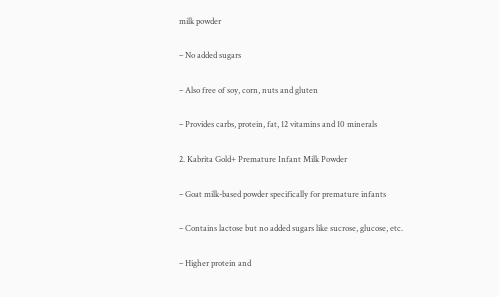milk powder

– No added sugars

– Also free of soy, corn, nuts and gluten

– Provides carbs, protein, fat, 12 vitamins and 10 minerals

2. Kabrita Gold+ Premature Infant Milk Powder

– Goat milk-based powder specifically for premature infants

– Contains lactose but no added sugars like sucrose, glucose, etc.

– Higher protein and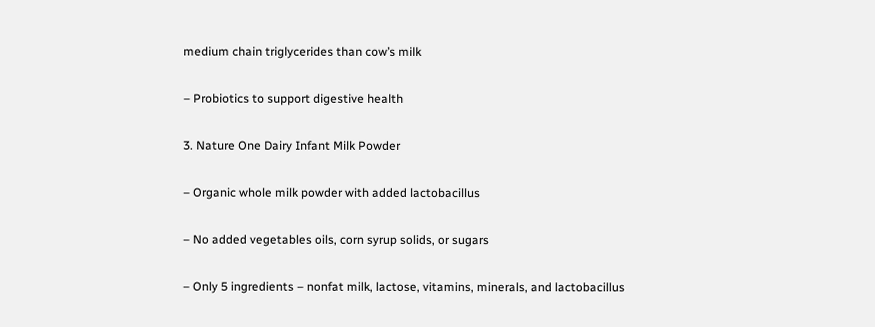medium chain triglycerides than cow’s milk

– Probiotics to support digestive health

3. Nature One Dairy Infant Milk Powder

– Organic whole milk powder with added lactobacillus

– No added vegetables oils, corn syrup solids, or sugars

– Only 5 ingredients – nonfat milk, lactose, vitamins, minerals, and lactobacillus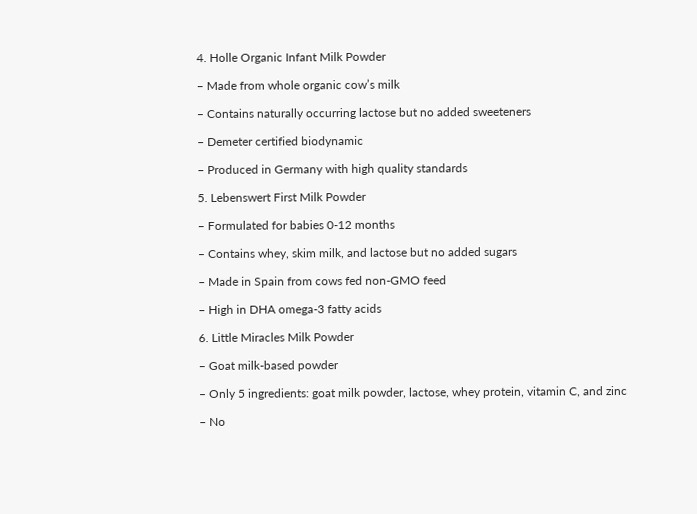4. Holle Organic Infant Milk Powder

– Made from whole organic cow’s milk

– Contains naturally occurring lactose but no added sweeteners

– Demeter certified biodynamic

– Produced in Germany with high quality standards

5. Lebenswert First Milk Powder

– Formulated for babies 0-12 months

– Contains whey, skim milk, and lactose but no added sugars

– Made in Spain from cows fed non-GMO feed

– High in DHA omega-3 fatty acids

6. Little Miracles Milk Powder

– Goat milk-based powder

– Only 5 ingredients: goat milk powder, lactose, whey protein, vitamin C, and zinc

– No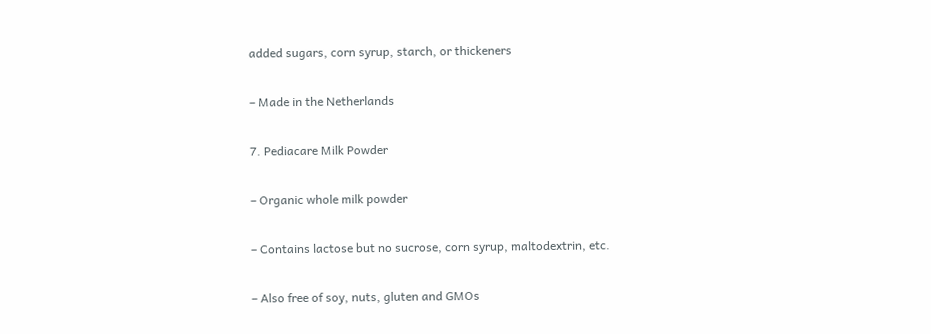added sugars, corn syrup, starch, or thickeners

– Made in the Netherlands

7. Pediacare Milk Powder

– Organic whole milk powder

– Contains lactose but no sucrose, corn syrup, maltodextrin, etc.

– Also free of soy, nuts, gluten and GMOs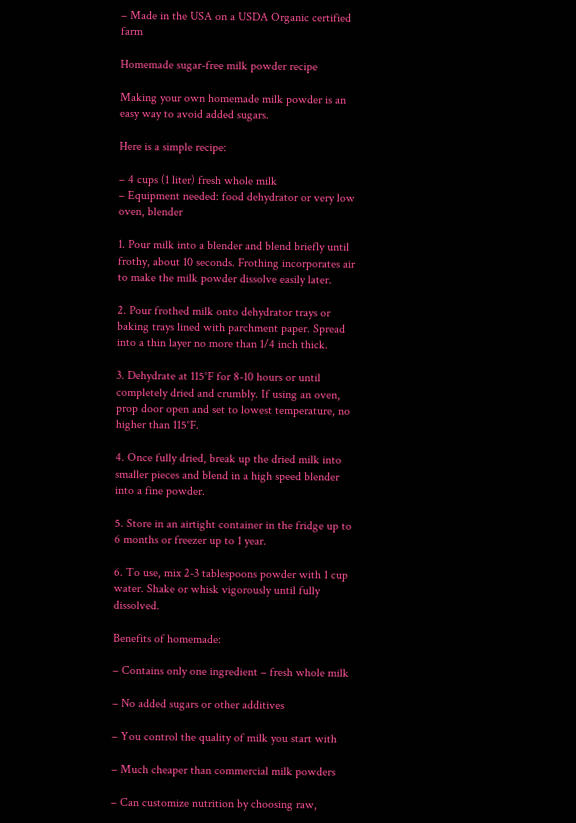– Made in the USA on a USDA Organic certified farm

Homemade sugar-free milk powder recipe

Making your own homemade milk powder is an easy way to avoid added sugars.

Here is a simple recipe:

– 4 cups (1 liter) fresh whole milk
– Equipment needed: food dehydrator or very low oven, blender

1. Pour milk into a blender and blend briefly until frothy, about 10 seconds. Frothing incorporates air to make the milk powder dissolve easily later.

2. Pour frothed milk onto dehydrator trays or baking trays lined with parchment paper. Spread into a thin layer no more than 1/4 inch thick.

3. Dehydrate at 115°F for 8-10 hours or until completely dried and crumbly. If using an oven, prop door open and set to lowest temperature, no higher than 115°F.

4. Once fully dried, break up the dried milk into smaller pieces and blend in a high speed blender into a fine powder.

5. Store in an airtight container in the fridge up to 6 months or freezer up to 1 year.

6. To use, mix 2-3 tablespoons powder with 1 cup water. Shake or whisk vigorously until fully dissolved.

Benefits of homemade:

– Contains only one ingredient – fresh whole milk

– No added sugars or other additives

– You control the quality of milk you start with

– Much cheaper than commercial milk powders

– Can customize nutrition by choosing raw,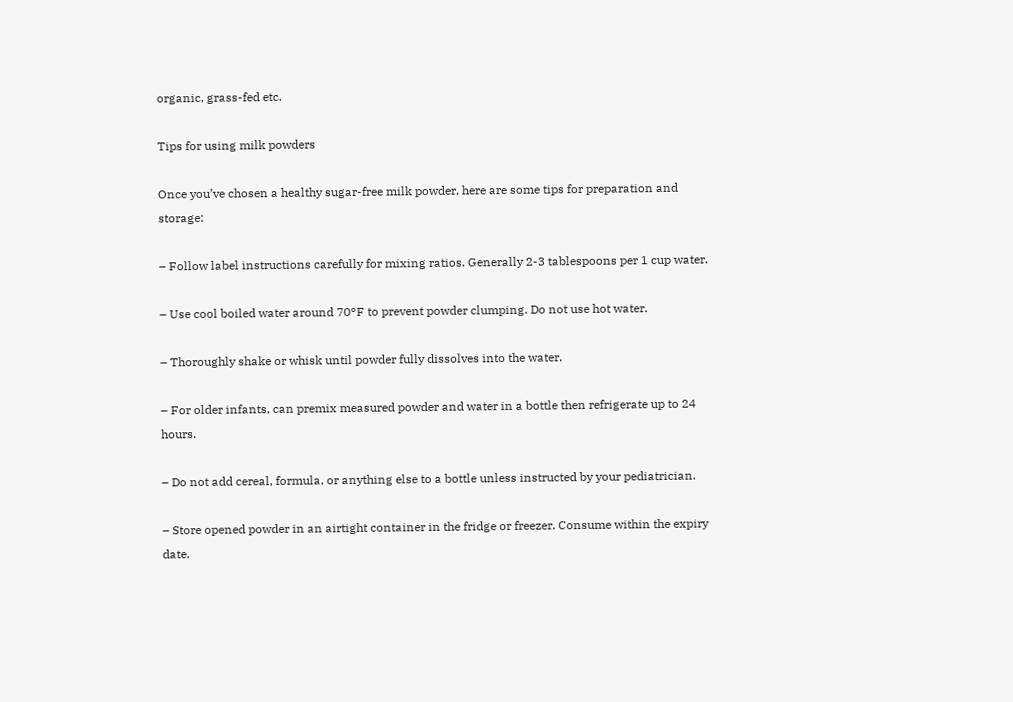organic, grass-fed etc.

Tips for using milk powders

Once you’ve chosen a healthy sugar-free milk powder, here are some tips for preparation and storage:

– Follow label instructions carefully for mixing ratios. Generally 2-3 tablespoons per 1 cup water.

– Use cool boiled water around 70°F to prevent powder clumping. Do not use hot water.

– Thoroughly shake or whisk until powder fully dissolves into the water.

– For older infants, can premix measured powder and water in a bottle then refrigerate up to 24 hours.

– Do not add cereal, formula, or anything else to a bottle unless instructed by your pediatrician.

– Store opened powder in an airtight container in the fridge or freezer. Consume within the expiry date.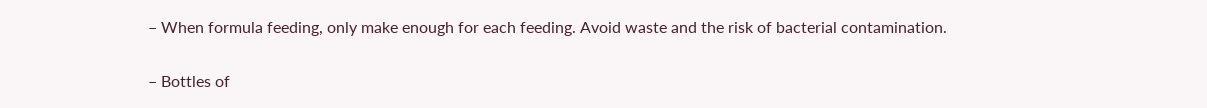– When formula feeding, only make enough for each feeding. Avoid waste and the risk of bacterial contamination.

– Bottles of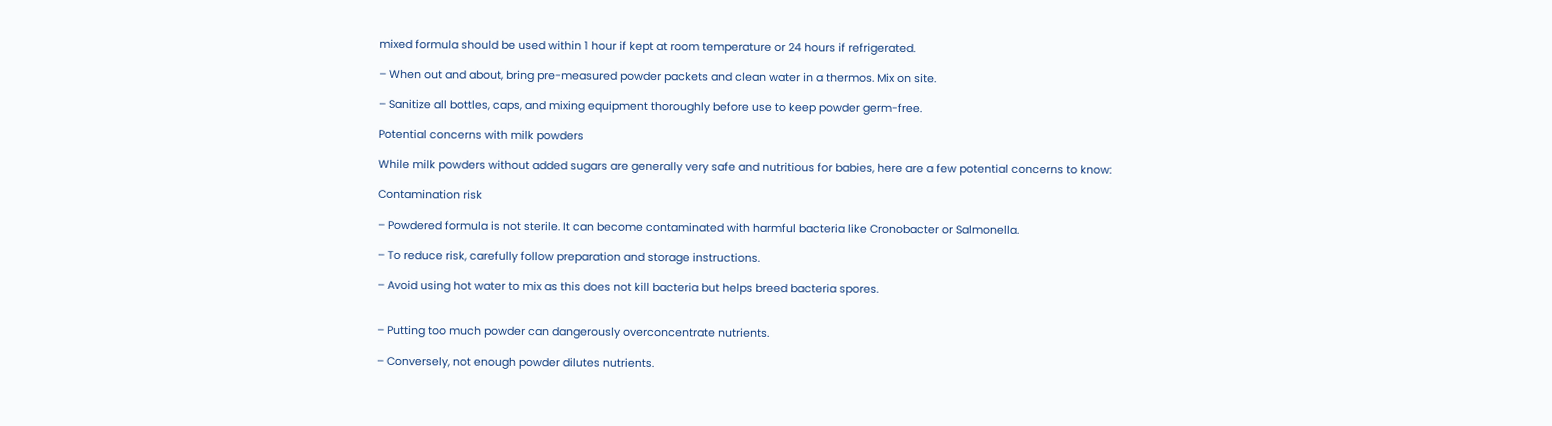mixed formula should be used within 1 hour if kept at room temperature or 24 hours if refrigerated.

– When out and about, bring pre-measured powder packets and clean water in a thermos. Mix on site.

– Sanitize all bottles, caps, and mixing equipment thoroughly before use to keep powder germ-free.

Potential concerns with milk powders

While milk powders without added sugars are generally very safe and nutritious for babies, here are a few potential concerns to know:

Contamination risk

– Powdered formula is not sterile. It can become contaminated with harmful bacteria like Cronobacter or Salmonella.

– To reduce risk, carefully follow preparation and storage instructions.

– Avoid using hot water to mix as this does not kill bacteria but helps breed bacteria spores.


– Putting too much powder can dangerously overconcentrate nutrients.

– Conversely, not enough powder dilutes nutrients.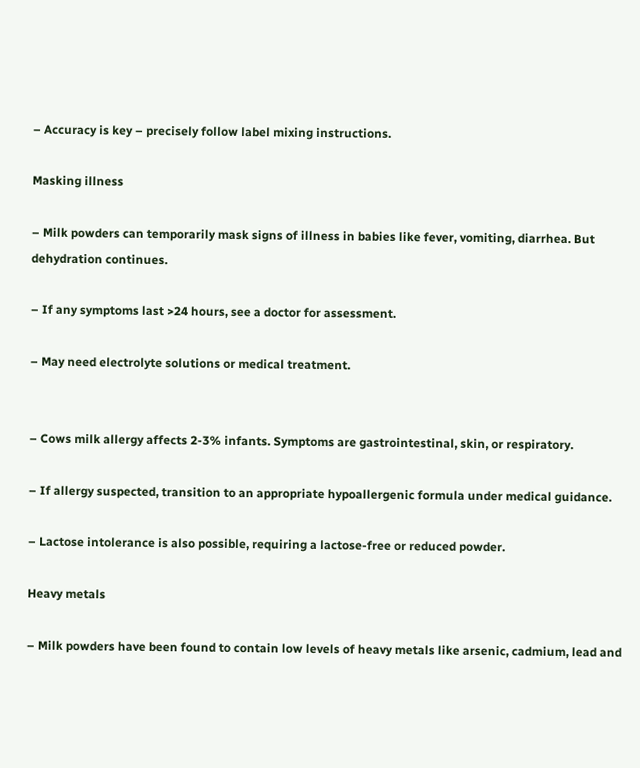– Accuracy is key – precisely follow label mixing instructions.

Masking illness

– Milk powders can temporarily mask signs of illness in babies like fever, vomiting, diarrhea. But dehydration continues.

– If any symptoms last >24 hours, see a doctor for assessment.

– May need electrolyte solutions or medical treatment.


– Cows milk allergy affects 2-3% infants. Symptoms are gastrointestinal, skin, or respiratory.

– If allergy suspected, transition to an appropriate hypoallergenic formula under medical guidance.

– Lactose intolerance is also possible, requiring a lactose-free or reduced powder.

Heavy metals

– Milk powders have been found to contain low levels of heavy metals like arsenic, cadmium, lead and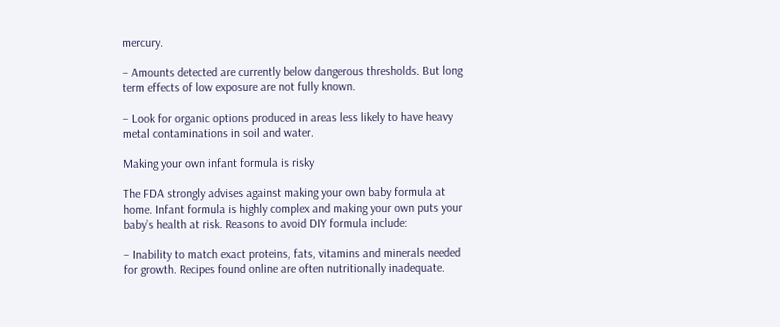mercury.

– Amounts detected are currently below dangerous thresholds. But long term effects of low exposure are not fully known.

– Look for organic options produced in areas less likely to have heavy metal contaminations in soil and water.

Making your own infant formula is risky

The FDA strongly advises against making your own baby formula at home. Infant formula is highly complex and making your own puts your baby’s health at risk. Reasons to avoid DIY formula include:

– Inability to match exact proteins, fats, vitamins and minerals needed for growth. Recipes found online are often nutritionally inadequate.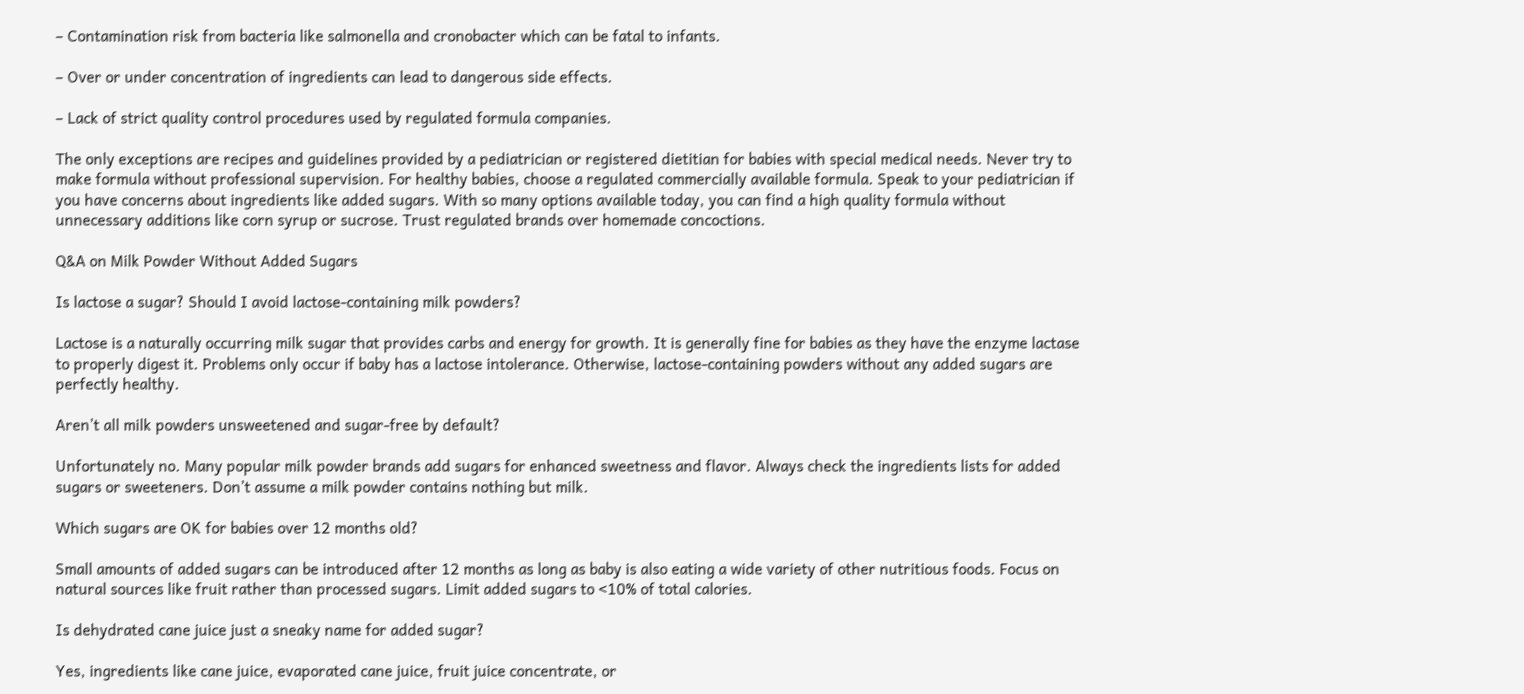– Contamination risk from bacteria like salmonella and cronobacter which can be fatal to infants.

– Over or under concentration of ingredients can lead to dangerous side effects.

– Lack of strict quality control procedures used by regulated formula companies.

The only exceptions are recipes and guidelines provided by a pediatrician or registered dietitian for babies with special medical needs. Never try to make formula without professional supervision. For healthy babies, choose a regulated commercially available formula. Speak to your pediatrician if you have concerns about ingredients like added sugars. With so many options available today, you can find a high quality formula without unnecessary additions like corn syrup or sucrose. Trust regulated brands over homemade concoctions.

Q&A on Milk Powder Without Added Sugars

Is lactose a sugar? Should I avoid lactose-containing milk powders?

Lactose is a naturally occurring milk sugar that provides carbs and energy for growth. It is generally fine for babies as they have the enzyme lactase to properly digest it. Problems only occur if baby has a lactose intolerance. Otherwise, lactose-containing powders without any added sugars are perfectly healthy.

Aren’t all milk powders unsweetened and sugar-free by default?

Unfortunately no. Many popular milk powder brands add sugars for enhanced sweetness and flavor. Always check the ingredients lists for added sugars or sweeteners. Don’t assume a milk powder contains nothing but milk.

Which sugars are OK for babies over 12 months old?

Small amounts of added sugars can be introduced after 12 months as long as baby is also eating a wide variety of other nutritious foods. Focus on natural sources like fruit rather than processed sugars. Limit added sugars to <10% of total calories.

Is dehydrated cane juice just a sneaky name for added sugar?

Yes, ingredients like cane juice, evaporated cane juice, fruit juice concentrate, or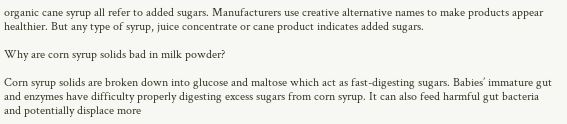organic cane syrup all refer to added sugars. Manufacturers use creative alternative names to make products appear healthier. But any type of syrup, juice concentrate or cane product indicates added sugars.

Why are corn syrup solids bad in milk powder?

Corn syrup solids are broken down into glucose and maltose which act as fast-digesting sugars. Babies’ immature gut and enzymes have difficulty properly digesting excess sugars from corn syrup. It can also feed harmful gut bacteria and potentially displace more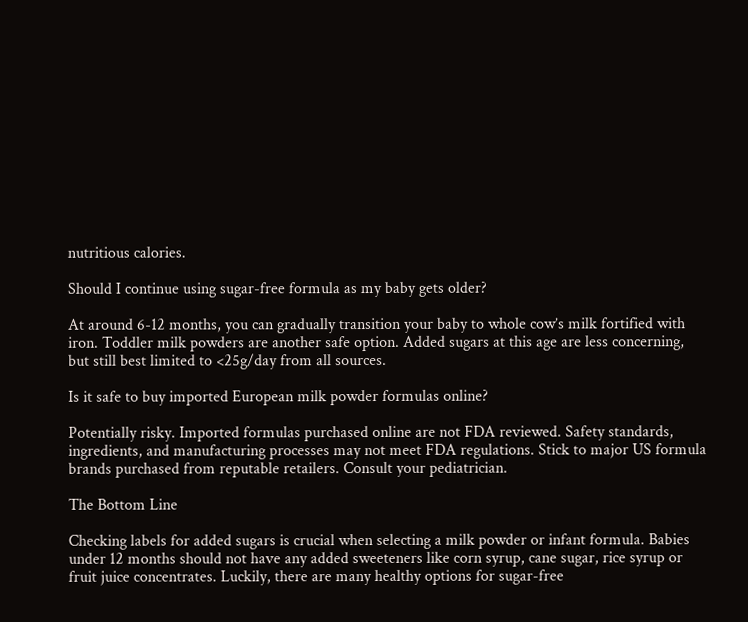nutritious calories.

Should I continue using sugar-free formula as my baby gets older?

At around 6-12 months, you can gradually transition your baby to whole cow’s milk fortified with iron. Toddler milk powders are another safe option. Added sugars at this age are less concerning, but still best limited to <25g/day from all sources.

Is it safe to buy imported European milk powder formulas online?

Potentially risky. Imported formulas purchased online are not FDA reviewed. Safety standards, ingredients, and manufacturing processes may not meet FDA regulations. Stick to major US formula brands purchased from reputable retailers. Consult your pediatrician.

The Bottom Line

Checking labels for added sugars is crucial when selecting a milk powder or infant formula. Babies under 12 months should not have any added sweeteners like corn syrup, cane sugar, rice syrup or fruit juice concentrates. Luckily, there are many healthy options for sugar-free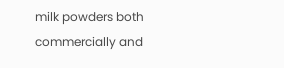milk powders both commercially and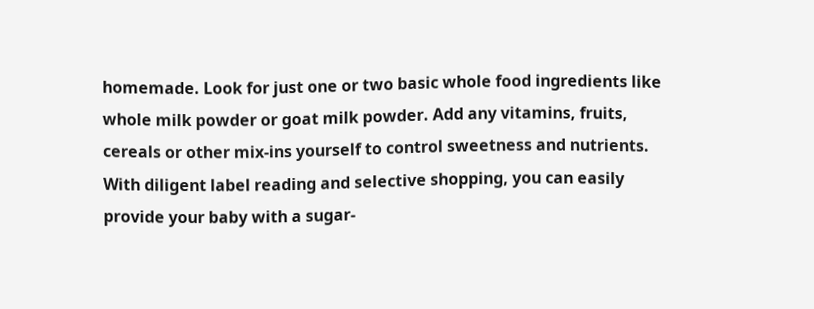homemade. Look for just one or two basic whole food ingredients like whole milk powder or goat milk powder. Add any vitamins, fruits, cereals or other mix-ins yourself to control sweetness and nutrients. With diligent label reading and selective shopping, you can easily provide your baby with a sugar-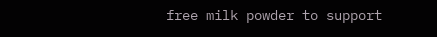free milk powder to support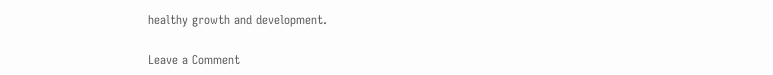healthy growth and development.

Leave a Comment